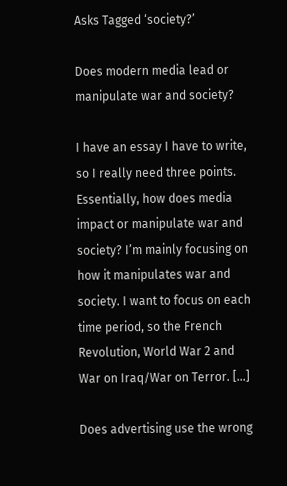Asks Tagged ‘society?’

Does modern media lead or manipulate war and society?

I have an essay I have to write, so I really need three points. Essentially, how does media impact or manipulate war and society? I’m mainly focusing on how it manipulates war and society. I want to focus on each time period, so the French Revolution, World War 2 and War on Iraq/War on Terror. […]

Does advertising use the wrong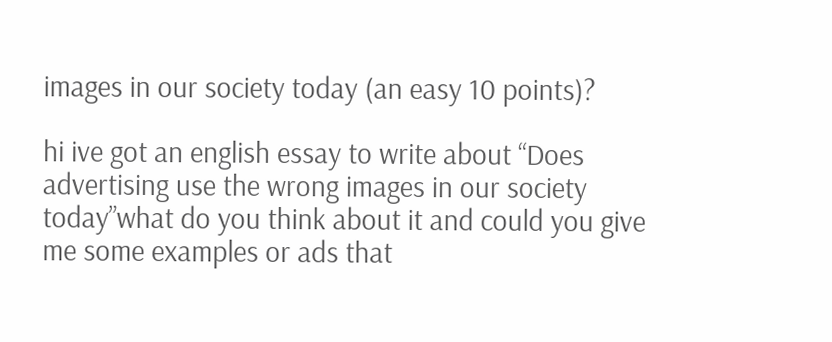images in our society today (an easy 10 points)?

hi ive got an english essay to write about “Does advertising use the wrong images in our society today”what do you think about it and could you give me some examples or ads that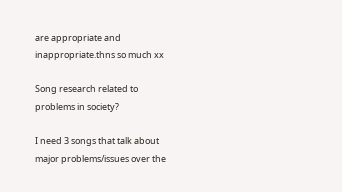are appropriate and inappropriate.thns so much xx

Song research related to problems in society?

I need 3 songs that talk about major problems/issues over the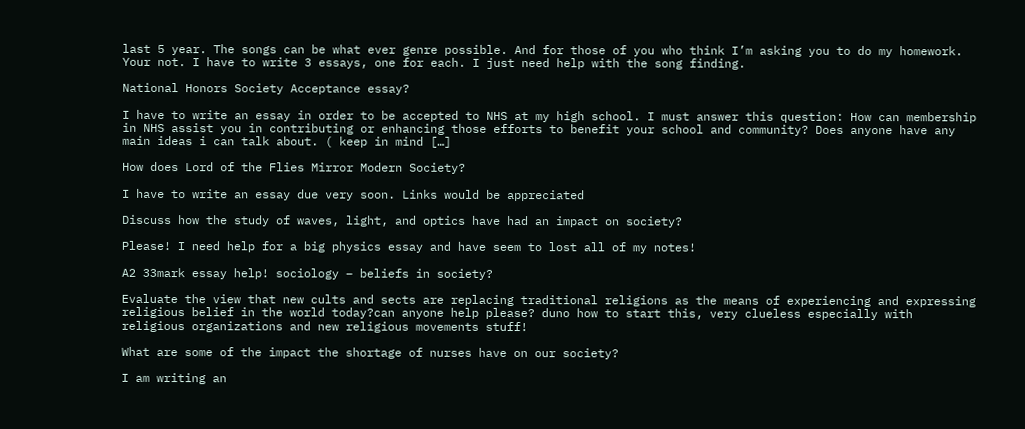last 5 year. The songs can be what ever genre possible. And for those of you who think I’m asking you to do my homework. Your not. I have to write 3 essays, one for each. I just need help with the song finding.

National Honors Society Acceptance essay?

I have to write an essay in order to be accepted to NHS at my high school. I must answer this question: How can membership in NHS assist you in contributing or enhancing those efforts to benefit your school and community? Does anyone have any main ideas i can talk about. ( keep in mind […]

How does Lord of the Flies Mirror Modern Society?

I have to write an essay due very soon. Links would be appreciated

Discuss how the study of waves, light, and optics have had an impact on society?

Please! I need help for a big physics essay and have seem to lost all of my notes!

A2 33mark essay help! sociology – beliefs in society?

Evaluate the view that new cults and sects are replacing traditional religions as the means of experiencing and expressing religious belief in the world today?can anyone help please? duno how to start this, very clueless especially with religious organizations and new religious movements stuff!

What are some of the impact the shortage of nurses have on our society?

I am writing an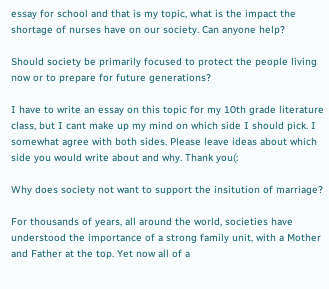essay for school and that is my topic, what is the impact the shortage of nurses have on our society. Can anyone help?

Should society be primarily focused to protect the people living now or to prepare for future generations?

I have to write an essay on this topic for my 10th grade literature class, but I cant make up my mind on which side I should pick. I somewhat agree with both sides. Please leave ideas about which side you would write about and why. Thank you(:

Why does society not want to support the insitution of marriage?

For thousands of years, all around the world, societies have understood the importance of a strong family unit, with a Mother and Father at the top. Yet now all of a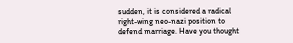sudden, it is considered a radical right-wing neo-nazi position to defend marriage. Have you thought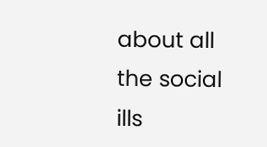about all the social ills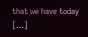that we have today […]